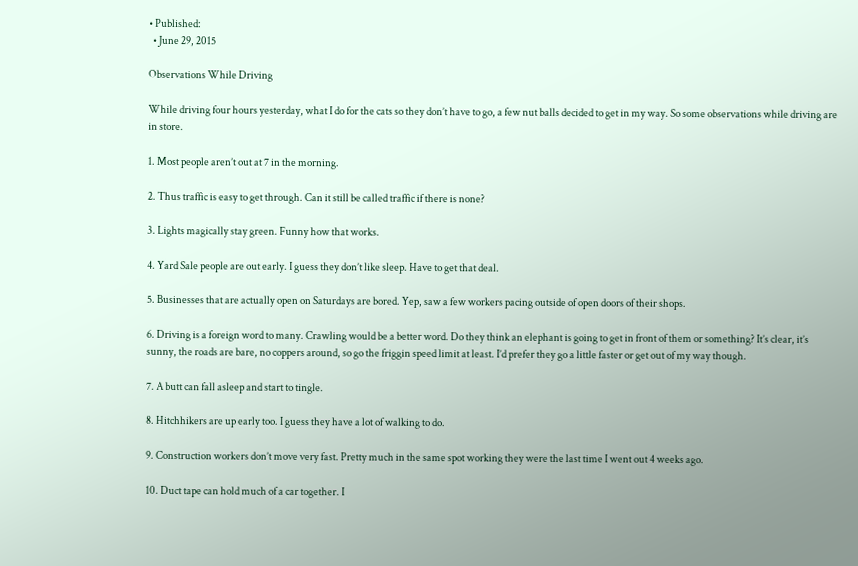• Published:
  • June 29, 2015

Observations While Driving

While driving four hours yesterday, what I do for the cats so they don’t have to go, a few nut balls decided to get in my way. So some observations while driving are in store.

1. Most people aren’t out at 7 in the morning.

2. Thus traffic is easy to get through. Can it still be called traffic if there is none?

3. Lights magically stay green. Funny how that works.

4. Yard Sale people are out early. I guess they don’t like sleep. Have to get that deal.

5. Businesses that are actually open on Saturdays are bored. Yep, saw a few workers pacing outside of open doors of their shops.

6. Driving is a foreign word to many. Crawling would be a better word. Do they think an elephant is going to get in front of them or something? It’s clear, it’s sunny, the roads are bare, no coppers around, so go the friggin speed limit at least. I’d prefer they go a little faster or get out of my way though.

7. A butt can fall asleep and start to tingle.

8. Hitchhikers are up early too. I guess they have a lot of walking to do.

9. Construction workers don’t move very fast. Pretty much in the same spot working they were the last time I went out 4 weeks ago.

10. Duct tape can hold much of a car together. I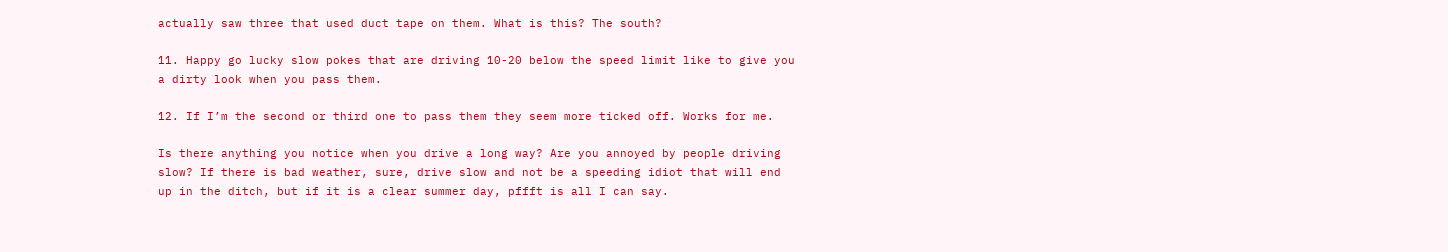actually saw three that used duct tape on them. What is this? The south?

11. Happy go lucky slow pokes that are driving 10-20 below the speed limit like to give you a dirty look when you pass them.

12. If I’m the second or third one to pass them they seem more ticked off. Works for me.

Is there anything you notice when you drive a long way? Are you annoyed by people driving slow? If there is bad weather, sure, drive slow and not be a speeding idiot that will end up in the ditch, but if it is a clear summer day, pffft is all I can say.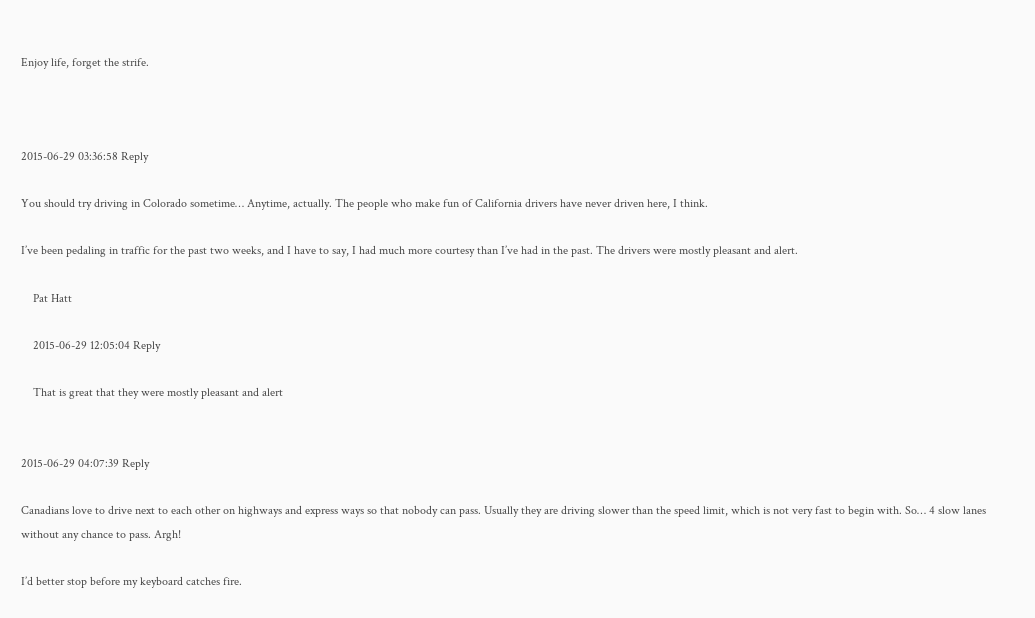Enjoy life, forget the strife.



2015-06-29 03:36:58 Reply

You should try driving in Colorado sometime… Anytime, actually. The people who make fun of California drivers have never driven here, I think.

I’ve been pedaling in traffic for the past two weeks, and I have to say, I had much more courtesy than I’ve had in the past. The drivers were mostly pleasant and alert.

    Pat Hatt

    2015-06-29 12:05:04 Reply

    That is great that they were mostly pleasant and alert


2015-06-29 04:07:39 Reply

Canadians love to drive next to each other on highways and express ways so that nobody can pass. Usually they are driving slower than the speed limit, which is not very fast to begin with. So… 4 slow lanes without any chance to pass. Argh!

I’d better stop before my keyboard catches fire.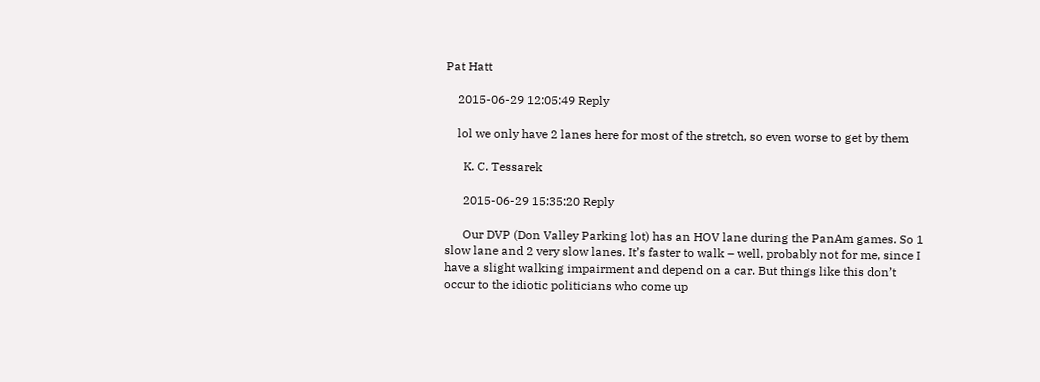Pat Hatt

    2015-06-29 12:05:49 Reply

    lol we only have 2 lanes here for most of the stretch, so even worse to get by them

      K. C. Tessarek

      2015-06-29 15:35:20 Reply

      Our DVP (Don Valley Parking lot) has an HOV lane during the PanAm games. So 1 slow lane and 2 very slow lanes. It’s faster to walk – well, probably not for me, since I have a slight walking impairment and depend on a car. But things like this don’t occur to the idiotic politicians who come up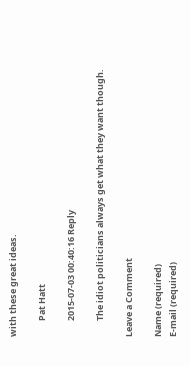with these great ideas.

        Pat Hatt

        2015-07-03 00:40:16 Reply

        The idiot politicians always get what they want though.

Leave a Comment

Name (required)
E-mail (required)